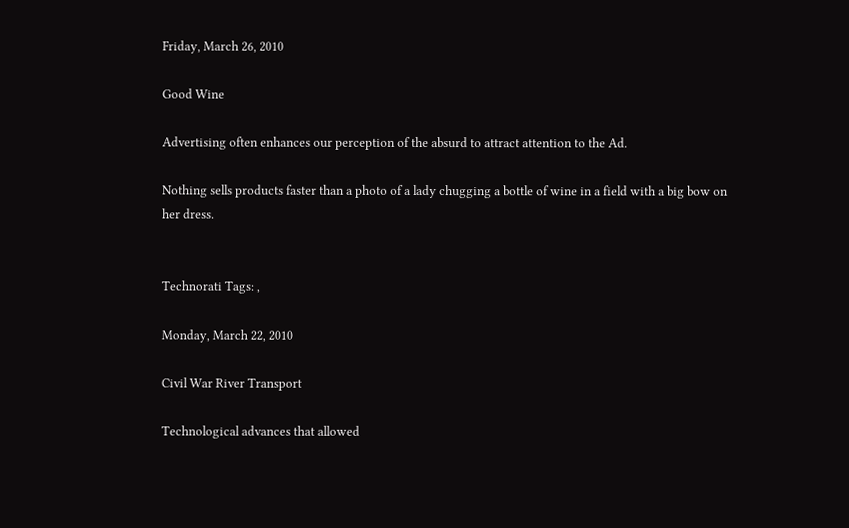Friday, March 26, 2010

Good Wine

Advertising often enhances our perception of the absurd to attract attention to the Ad.

Nothing sells products faster than a photo of a lady chugging a bottle of wine in a field with a big bow on her dress.


Technorati Tags: ,

Monday, March 22, 2010

Civil War River Transport

Technological advances that allowed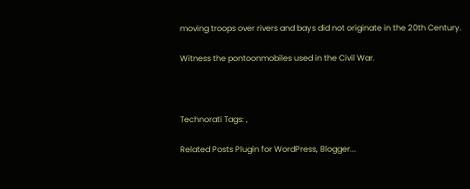moving troops over rivers and bays did not originate in the 20th Century.

Witness the pontoonmobiles used in the Civil War.



Technorati Tags: ,

Related Posts Plugin for WordPress, Blogger...